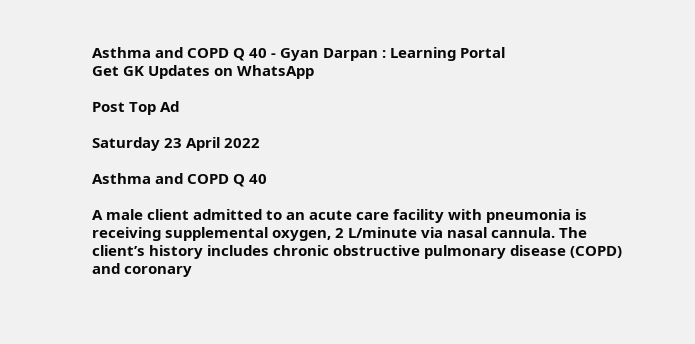Asthma and COPD Q 40 - Gyan Darpan : Learning Portal
Get GK Updates on WhatsApp

Post Top Ad

Saturday 23 April 2022

Asthma and COPD Q 40

A male client admitted to an acute care facility with pneumonia is receiving supplemental oxygen, 2 L/minute via nasal cannula. The client’s history includes chronic obstructive pulmonary disease (COPD) and coronary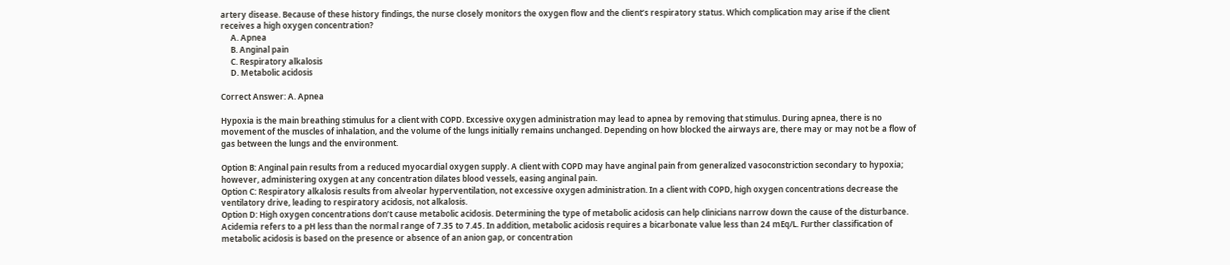artery disease. Because of these history findings, the nurse closely monitors the oxygen flow and the client’s respiratory status. Which complication may arise if the client receives a high oxygen concentration?
     A. Apnea
     B. Anginal pain
     C. Respiratory alkalosis
     D. Metabolic acidosis

Correct Answer: A. Apnea

Hypoxia is the main breathing stimulus for a client with COPD. Excessive oxygen administration may lead to apnea by removing that stimulus. During apnea, there is no movement of the muscles of inhalation, and the volume of the lungs initially remains unchanged. Depending on how blocked the airways are, there may or may not be a flow of gas between the lungs and the environment.

Option B: Anginal pain results from a reduced myocardial oxygen supply. A client with COPD may have anginal pain from generalized vasoconstriction secondary to hypoxia; however, administering oxygen at any concentration dilates blood vessels, easing anginal pain.
Option C: Respiratory alkalosis results from alveolar hyperventilation, not excessive oxygen administration. In a client with COPD, high oxygen concentrations decrease the ventilatory drive, leading to respiratory acidosis, not alkalosis.
Option D: High oxygen concentrations don’t cause metabolic acidosis. Determining the type of metabolic acidosis can help clinicians narrow down the cause of the disturbance. Acidemia refers to a pH less than the normal range of 7.35 to 7.45. In addition, metabolic acidosis requires a bicarbonate value less than 24 mEq/L. Further classification of metabolic acidosis is based on the presence or absence of an anion gap, or concentration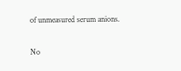of unmeasured serum anions.

No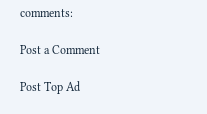comments:

Post a Comment

Post Top Ad